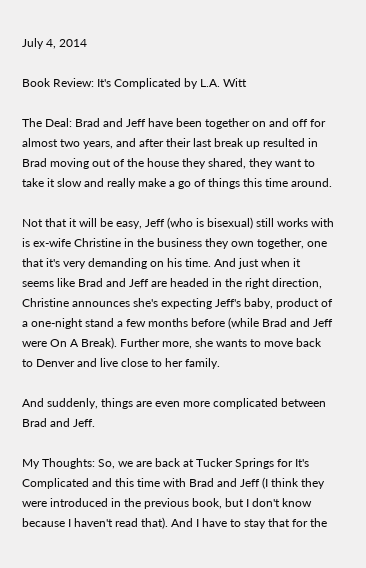July 4, 2014

Book Review: It's Complicated by L.A. Witt

The Deal: Brad and Jeff have been together on and off for almost two years, and after their last break up resulted in Brad moving out of the house they shared, they want to take it slow and really make a go of things this time around.

Not that it will be easy, Jeff (who is bisexual) still works with is ex-wife Christine in the business they own together, one that it's very demanding on his time. And just when it seems like Brad and Jeff are headed in the right direction, Christine announces she's expecting Jeff's baby, product of a one-night stand a few months before (while Brad and Jeff were On A Break). Further more, she wants to move back to Denver and live close to her family.

And suddenly, things are even more complicated between Brad and Jeff.

My Thoughts: So, we are back at Tucker Springs for It's Complicated and this time with Brad and Jeff (I think they were introduced in the previous book, but I don't know because I haven't read that). And I have to stay that for the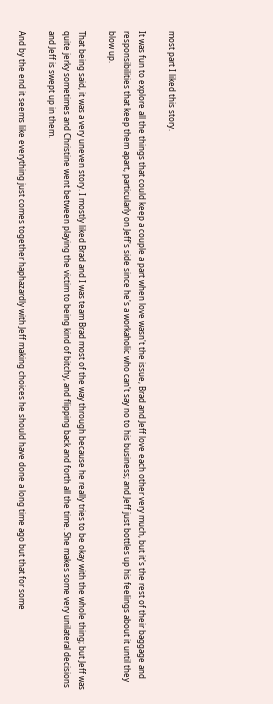most part I liked this story.

It was fun to explore all the things that could keep a couple a part when love wasn't the issue, Brad and Jeff love each other very much, but it's the rest of their baggage and responsibilities that keep them apart, particularly on Jeff's side since he's a workaholic who can't say no to his business; and Jeff just bottles up his feelings about it until they blow up.

That being said, it was a very uneven story. I mostly liked Brad and I was team Brad most of the way through because he really tries to be okay with the whole thing; but Jeff was quite jerky sometimes and Christine went between playing the victim to being kind of bitchy, and flipping back and forth all the time. She makes some very unilateral decisions and Jeff is swept up in them.

And by the end it seems like everything just comes together haphazardly with Jeff making choices he should have done a long time ago but that for some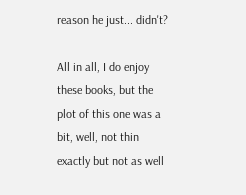reason he just... didn't?

All in all, I do enjoy these books, but the plot of this one was a bit, well, not thin exactly but not as well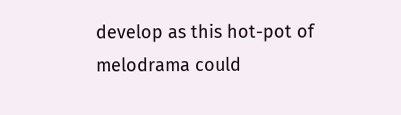develop as this hot-pot of melodrama could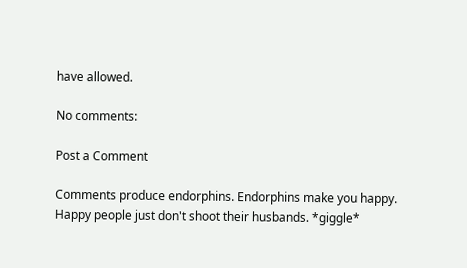have allowed.

No comments:

Post a Comment

Comments produce endorphins. Endorphins make you happy. Happy people just don't shoot their husbands. *giggle*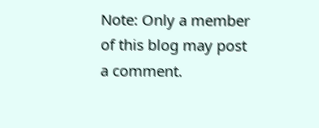Note: Only a member of this blog may post a comment.